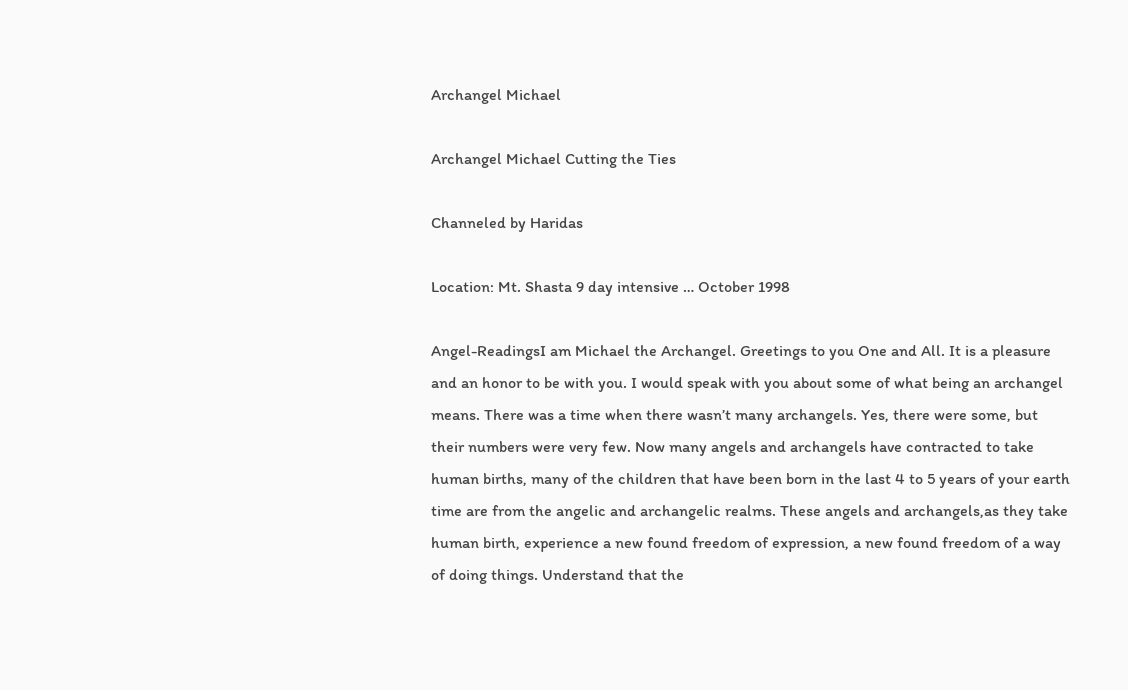Archangel Michael

Archangel Michael Cutting the Ties

Channeled by Haridas

Location: Mt. Shasta 9 day intensive … October 1998

Angel-ReadingsI am Michael the Archangel. Greetings to you One and All. It is a pleasure and an honor to be with you. I would speak with you about some of what being an archangel means. There was a time when there wasn’t many archangels. Yes, there were some, but their numbers were very few. Now many angels and archangels have contracted to take human births, many of the children that have been born in the last 4 to 5 years of your earth time are from the angelic and archangelic realms. These angels and archangels,as they take human birth, experience a new found freedom of expression, a new found freedom of a way of doing things. Understand that the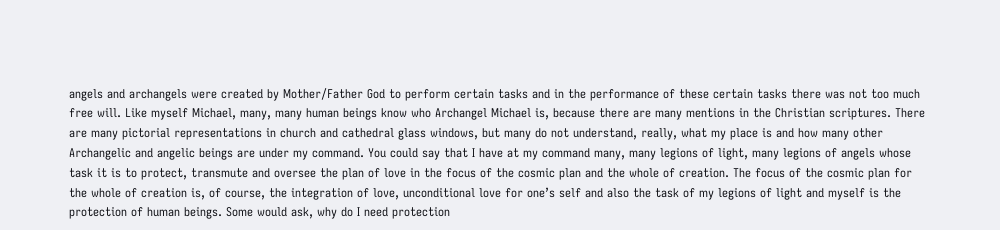angels and archangels were created by Mother/Father God to perform certain tasks and in the performance of these certain tasks there was not too much free will. Like myself Michael, many, many human beings know who Archangel Michael is, because there are many mentions in the Christian scriptures. There are many pictorial representations in church and cathedral glass windows, but many do not understand, really, what my place is and how many other Archangelic and angelic beings are under my command. You could say that I have at my command many, many legions of light, many legions of angels whose task it is to protect, transmute and oversee the plan of love in the focus of the cosmic plan and the whole of creation. The focus of the cosmic plan for the whole of creation is, of course, the integration of love, unconditional love for one’s self and also the task of my legions of light and myself is the protection of human beings. Some would ask, why do I need protection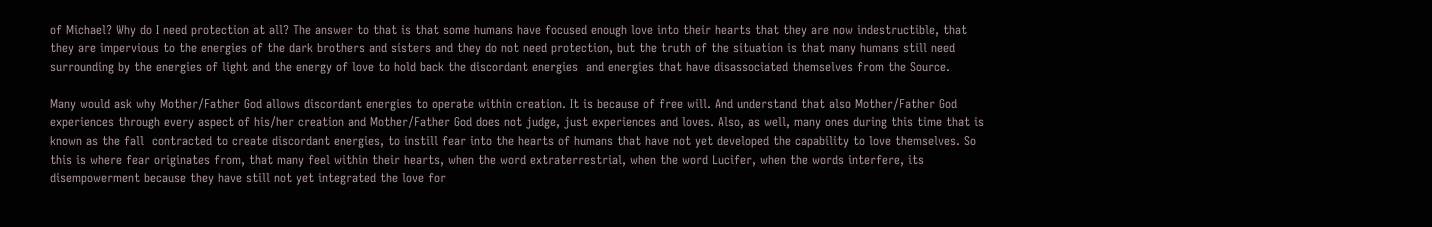of Michael? Why do I need protection at all? The answer to that is that some humans have focused enough love into their hearts that they are now indestructible, that they are impervious to the energies of the dark brothers and sisters and they do not need protection, but the truth of the situation is that many humans still need surrounding by the energies of light and the energy of love to hold back the discordant energies  and energies that have disassociated themselves from the Source.

Many would ask why Mother/Father God allows discordant energies to operate within creation. It is because of free will. And understand that also Mother/Father God experiences through every aspect of his/her creation and Mother/Father God does not judge, just experiences and loves. Also, as well, many ones during this time that is known as the fall  contracted to create discordant energies, to instill fear into the hearts of humans that have not yet developed the capability to love themselves. So this is where fear originates from, that many feel within their hearts, when the word extraterrestrial, when the word Lucifer, when the words interfere, its disempowerment because they have still not yet integrated the love for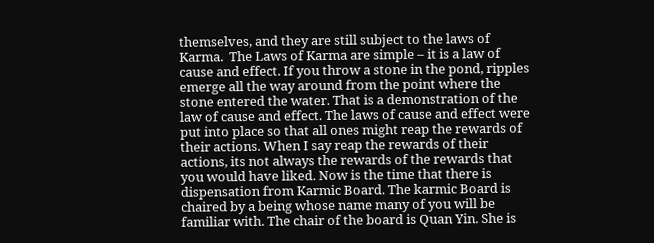themselves, and they are still subject to the laws of Karma.  The Laws of Karma are simple – it is a law of cause and effect. If you throw a stone in the pond, ripples emerge all the way around from the point where the stone entered the water. That is a demonstration of the law of cause and effect. The laws of cause and effect were put into place so that all ones might reap the rewards of their actions. When I say reap the rewards of their actions, its not always the rewards of the rewards that you would have liked. Now is the time that there is dispensation from Karmic Board. The karmic Board is chaired by a being whose name many of you will be familiar with. The chair of the board is Quan Yin. She is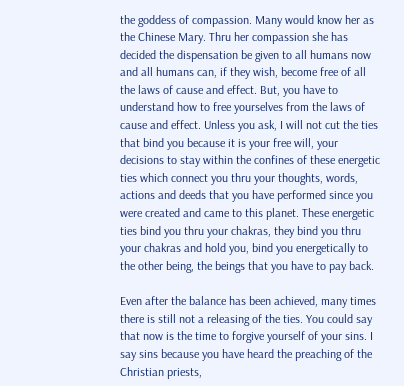the goddess of compassion. Many would know her as the Chinese Mary. Thru her compassion she has decided the dispensation be given to all humans now and all humans can, if they wish, become free of all the laws of cause and effect. But, you have to understand how to free yourselves from the laws of cause and effect. Unless you ask, I will not cut the ties that bind you because it is your free will, your decisions to stay within the confines of these energetic ties which connect you thru your thoughts, words, actions and deeds that you have performed since you were created and came to this planet. These energetic ties bind you thru your chakras, they bind you thru your chakras and hold you, bind you energetically to the other being, the beings that you have to pay back.

Even after the balance has been achieved, many times there is still not a releasing of the ties. You could say that now is the time to forgive yourself of your sins. I say sins because you have heard the preaching of the Christian priests,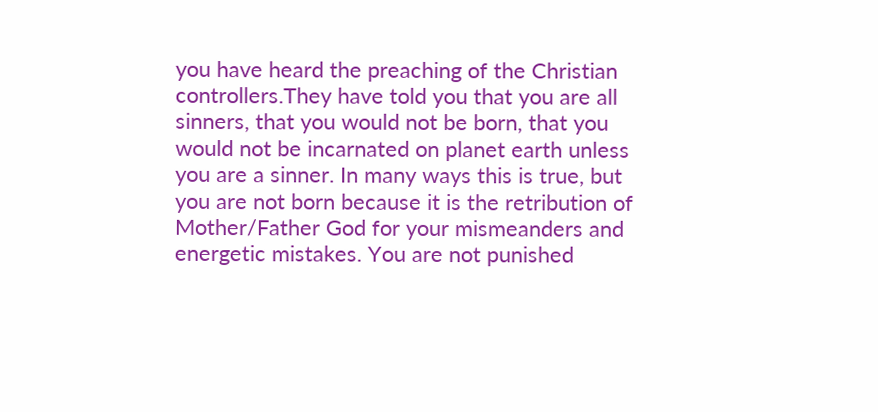you have heard the preaching of the Christian controllers.They have told you that you are all sinners, that you would not be born, that you would not be incarnated on planet earth unless you are a sinner. In many ways this is true, but you are not born because it is the retribution of Mother/Father God for your mismeanders and energetic mistakes. You are not punished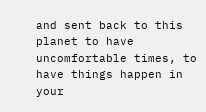and sent back to this planet to have uncomfortable times, to have things happen in your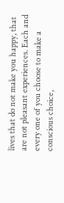lives that do not make you happy, that are not pleasant experiences. Each and every one of you choose to make a conscious choice,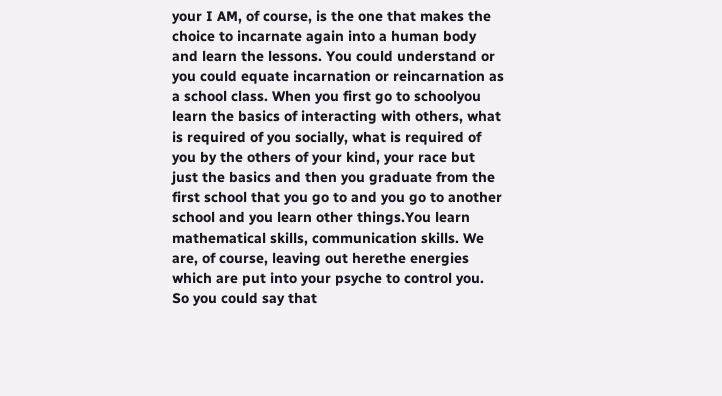your I AM, of course, is the one that makes the choice to incarnate again into a human body and learn the lessons. You could understand or you could equate incarnation or reincarnation as a school class. When you first go to schoolyou learn the basics of interacting with others, what is required of you socially, what is required of you by the others of your kind, your race but just the basics and then you graduate from the first school that you go to and you go to another school and you learn other things.You learn mathematical skills, communication skills. We are, of course, leaving out herethe energies which are put into your psyche to control you. So you could say that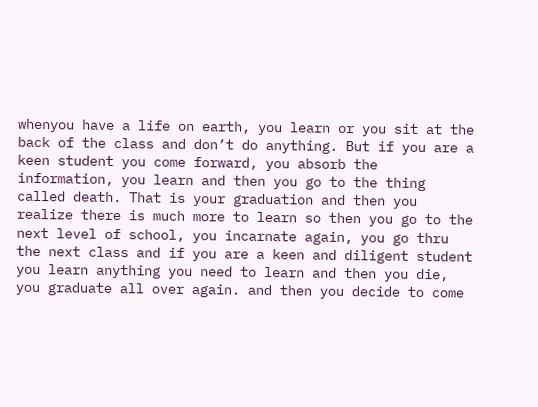whenyou have a life on earth, you learn or you sit at the back of the class and don’t do anything. But if you are a keen student you come forward, you absorb the information, you learn and then you go to the thing called death. That is your graduation and then you realize there is much more to learn so then you go to the next level of school, you incarnate again, you go thru the next class and if you are a keen and diligent student you learn anything you need to learn and then you die, you graduate all over again. and then you decide to come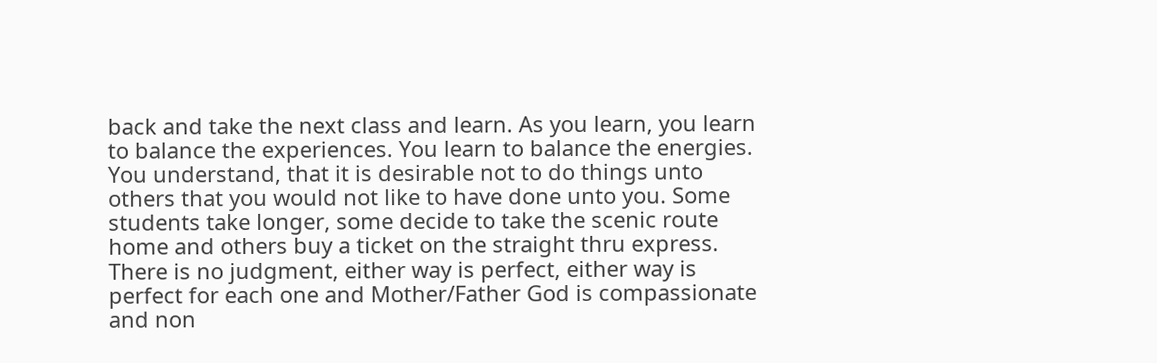back and take the next class and learn. As you learn, you learn to balance the experiences. You learn to balance the energies. You understand, that it is desirable not to do things unto others that you would not like to have done unto you. Some students take longer, some decide to take the scenic route home and others buy a ticket on the straight thru express. There is no judgment, either way is perfect, either way is perfect for each one and Mother/Father God is compassionate and non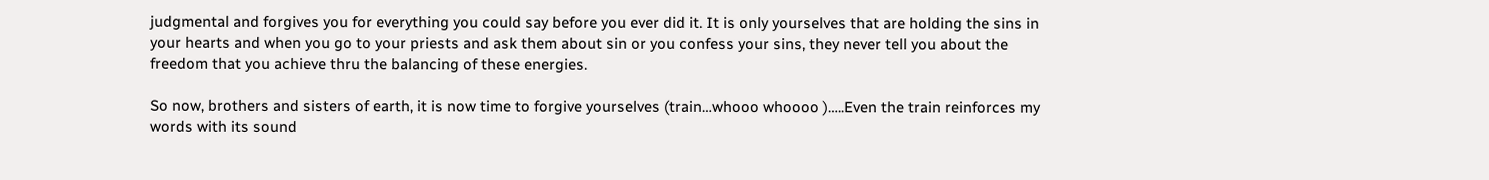judgmental and forgives you for everything you could say before you ever did it. It is only yourselves that are holding the sins in your hearts and when you go to your priests and ask them about sin or you confess your sins, they never tell you about the freedom that you achieve thru the balancing of these energies.

So now, brothers and sisters of earth, it is now time to forgive yourselves (train…whooo whoooo )…..Even the train reinforces my words with its sound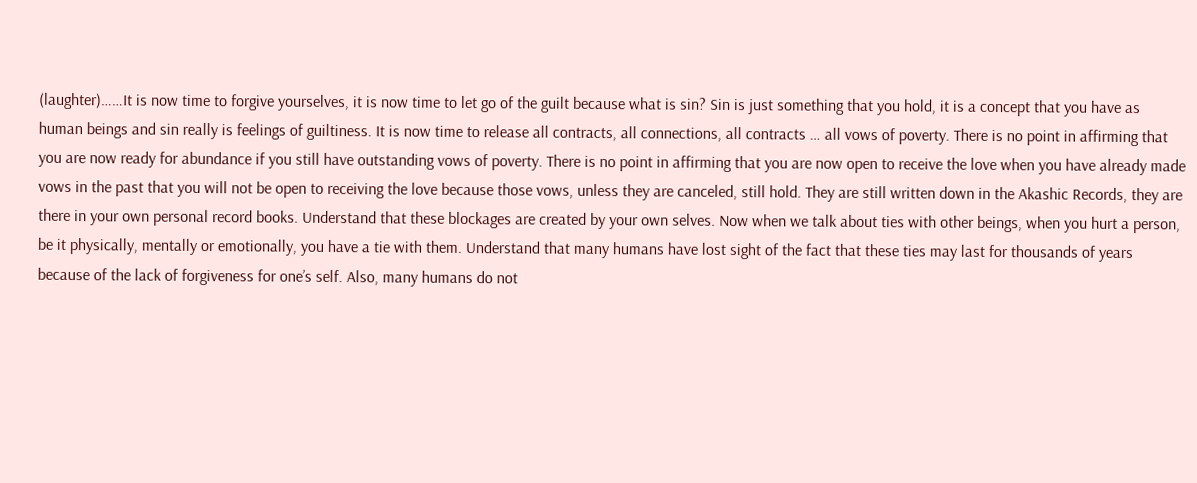(laughter)……It is now time to forgive yourselves, it is now time to let go of the guilt because what is sin? Sin is just something that you hold, it is a concept that you have as human beings and sin really is feelings of guiltiness. It is now time to release all contracts, all connections, all contracts … all vows of poverty. There is no point in affirming that you are now ready for abundance if you still have outstanding vows of poverty. There is no point in affirming that you are now open to receive the love when you have already made vows in the past that you will not be open to receiving the love because those vows, unless they are canceled, still hold. They are still written down in the Akashic Records, they are there in your own personal record books. Understand that these blockages are created by your own selves. Now when we talk about ties with other beings, when you hurt a person, be it physically, mentally or emotionally, you have a tie with them. Understand that many humans have lost sight of the fact that these ties may last for thousands of years because of the lack of forgiveness for one’s self. Also, many humans do not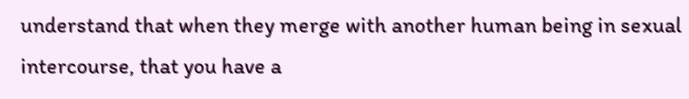understand that when they merge with another human being in sexual intercourse, that you have a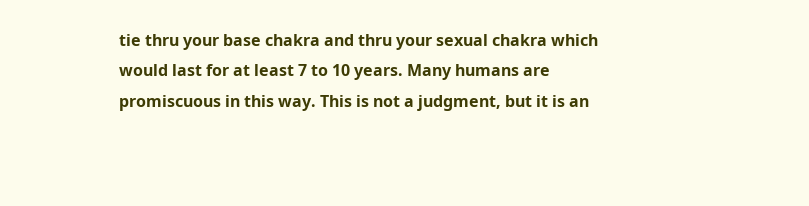tie thru your base chakra and thru your sexual chakra which would last for at least 7 to 10 years. Many humans are promiscuous in this way. This is not a judgment, but it is an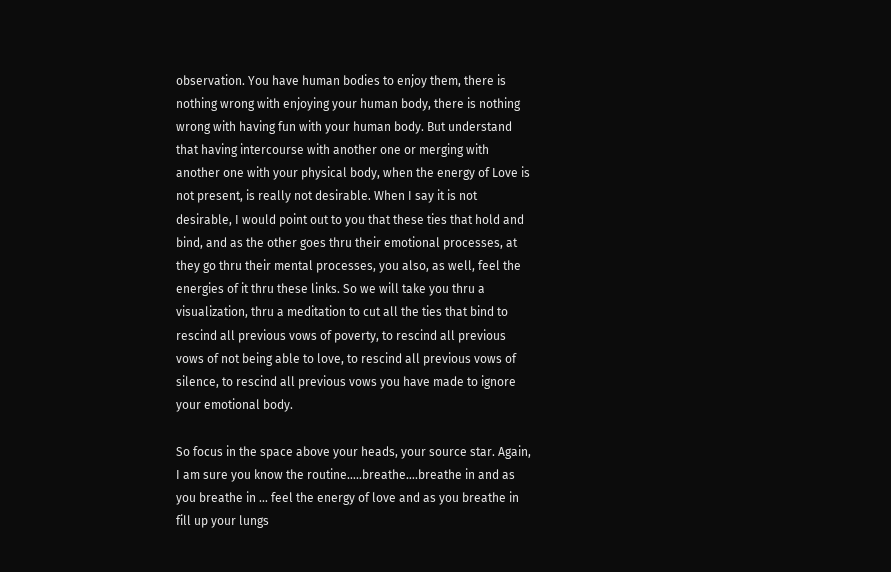observation. You have human bodies to enjoy them, there is nothing wrong with enjoying your human body, there is nothing wrong with having fun with your human body. But understand that having intercourse with another one or merging with another one with your physical body, when the energy of Love is not present, is really not desirable. When I say it is not desirable, I would point out to you that these ties that hold and bind, and as the other goes thru their emotional processes, at they go thru their mental processes, you also, as well, feel the energies of it thru these links. So we will take you thru a visualization, thru a meditation to cut all the ties that bind to rescind all previous vows of poverty, to rescind all previous vows of not being able to love, to rescind all previous vows of silence, to rescind all previous vows you have made to ignore your emotional body.

So focus in the space above your heads, your source star. Again, I am sure you know the routine…..breathe….breathe in and as you breathe in … feel the energy of love and as you breathe in fill up your lungs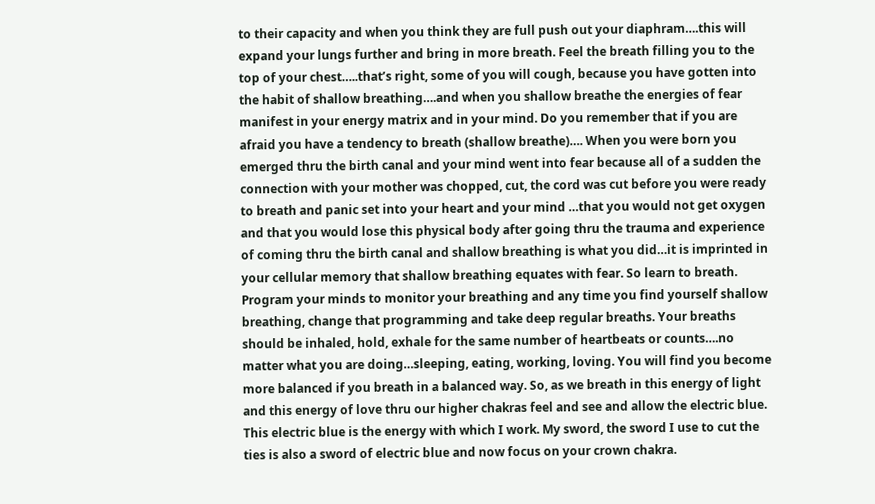to their capacity and when you think they are full push out your diaphram….this will expand your lungs further and bring in more breath. Feel the breath filling you to the top of your chest…..that’s right, some of you will cough, because you have gotten into the habit of shallow breathing….and when you shallow breathe the energies of fear manifest in your energy matrix and in your mind. Do you remember that if you are afraid you have a tendency to breath (shallow breathe)…. When you were born you emerged thru the birth canal and your mind went into fear because all of a sudden the connection with your mother was chopped, cut, the cord was cut before you were ready to breath and panic set into your heart and your mind …that you would not get oxygen and that you would lose this physical body after going thru the trauma and experience of coming thru the birth canal and shallow breathing is what you did…it is imprinted in your cellular memory that shallow breathing equates with fear. So learn to breath. Program your minds to monitor your breathing and any time you find yourself shallow breathing, change that programming and take deep regular breaths. Your breaths should be inhaled, hold, exhale for the same number of heartbeats or counts….no matter what you are doing…sleeping, eating, working, loving. You will find you become more balanced if you breath in a balanced way. So, as we breath in this energy of light and this energy of love thru our higher chakras feel and see and allow the electric blue. This electric blue is the energy with which I work. My sword, the sword I use to cut the ties is also a sword of electric blue and now focus on your crown chakra.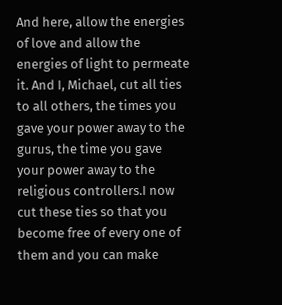And here, allow the energies of love and allow the energies of light to permeate it. And I, Michael, cut all ties to all others, the times you gave your power away to the gurus, the time you gave your power away to the religious controllers.I now cut these ties so that you become free of every one of them and you can make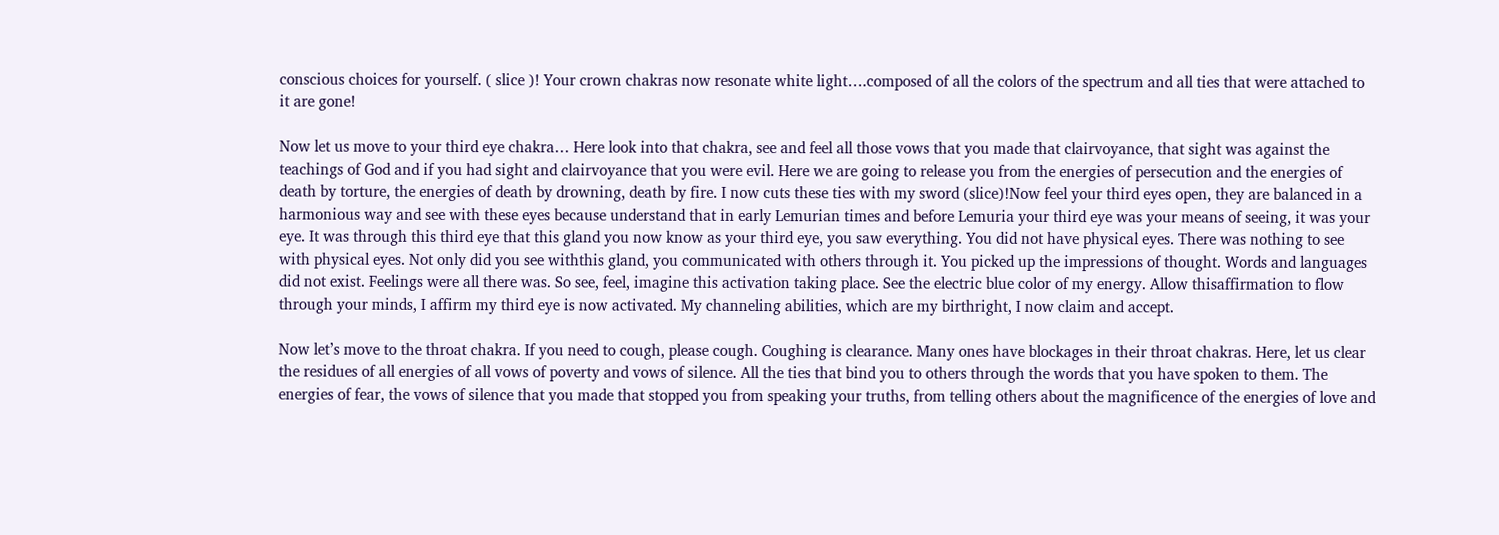conscious choices for yourself. ( slice )! Your crown chakras now resonate white light….composed of all the colors of the spectrum and all ties that were attached to it are gone!

Now let us move to your third eye chakra… Here look into that chakra, see and feel all those vows that you made that clairvoyance, that sight was against the teachings of God and if you had sight and clairvoyance that you were evil. Here we are going to release you from the energies of persecution and the energies of death by torture, the energies of death by drowning, death by fire. I now cuts these ties with my sword (slice)!Now feel your third eyes open, they are balanced in a harmonious way and see with these eyes because understand that in early Lemurian times and before Lemuria your third eye was your means of seeing, it was your eye. It was through this third eye that this gland you now know as your third eye, you saw everything. You did not have physical eyes. There was nothing to see with physical eyes. Not only did you see withthis gland, you communicated with others through it. You picked up the impressions of thought. Words and languages did not exist. Feelings were all there was. So see, feel, imagine this activation taking place. See the electric blue color of my energy. Allow thisaffirmation to flow through your minds, I affirm my third eye is now activated. My channeling abilities, which are my birthright, I now claim and accept.

Now let’s move to the throat chakra. If you need to cough, please cough. Coughing is clearance. Many ones have blockages in their throat chakras. Here, let us clear the residues of all energies of all vows of poverty and vows of silence. All the ties that bind you to others through the words that you have spoken to them. The energies of fear, the vows of silence that you made that stopped you from speaking your truths, from telling others about the magnificence of the energies of love and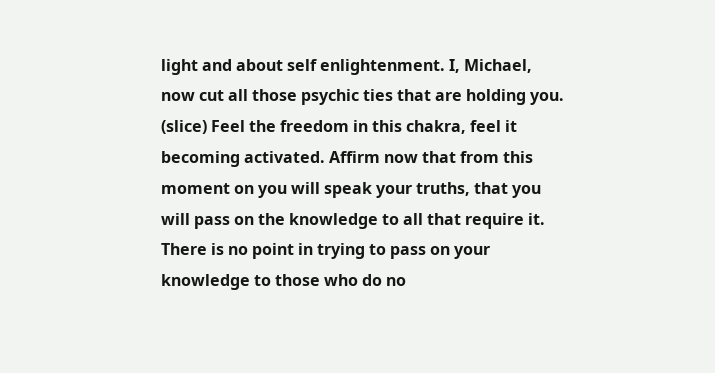light and about self enlightenment. I, Michael, now cut all those psychic ties that are holding you. (slice) Feel the freedom in this chakra, feel it becoming activated. Affirm now that from this moment on you will speak your truths, that you will pass on the knowledge to all that require it. There is no point in trying to pass on your knowledge to those who do no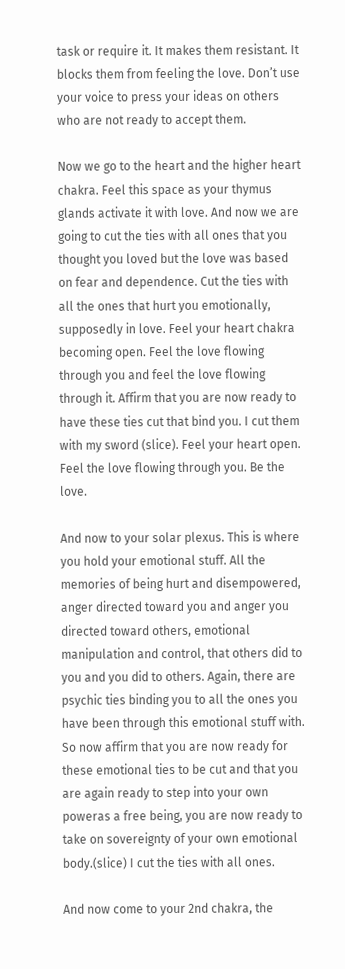task or require it. It makes them resistant. It blocks them from feeling the love. Don’t use your voice to press your ideas on others who are not ready to accept them.

Now we go to the heart and the higher heart chakra. Feel this space as your thymus glands activate it with love. And now we are going to cut the ties with all ones that you thought you loved but the love was based on fear and dependence. Cut the ties with all the ones that hurt you emotionally, supposedly in love. Feel your heart chakra becoming open. Feel the love flowing through you and feel the love flowing through it. Affirm that you are now ready to have these ties cut that bind you. I cut them with my sword (slice). Feel your heart open. Feel the love flowing through you. Be the love.

And now to your solar plexus. This is where you hold your emotional stuff. All the memories of being hurt and disempowered, anger directed toward you and anger you directed toward others, emotional manipulation and control, that others did to you and you did to others. Again, there are psychic ties binding you to all the ones you have been through this emotional stuff with. So now affirm that you are now ready for these emotional ties to be cut and that you are again ready to step into your own poweras a free being, you are now ready to take on sovereignty of your own emotional body.(slice) I cut the ties with all ones.

And now come to your 2nd chakra, the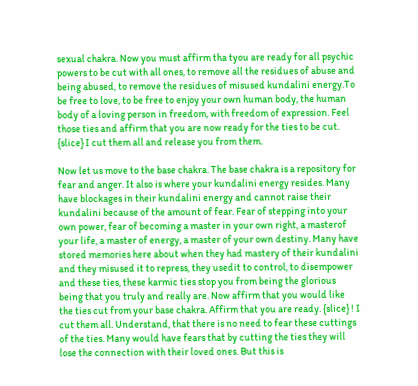sexual chakra. Now you must affirm tha tyou are ready for all psychic powers to be cut with all ones, to remove all the residues of abuse and being abused, to remove the residues of misused kundalini energy.To be free to love, to be free to enjoy your own human body, the human body of a loving person in freedom, with freedom of expression. Feel those ties and affirm that you are now ready for the ties to be cut. {slice} I cut them all and release you from them.

Now let us move to the base chakra. The base chakra is a repository for fear and anger. It also is where your kundalini energy resides. Many have blockages in their kundalini energy and cannot raise their kundalini because of the amount of fear. Fear of stepping into your own power, fear of becoming a master in your own right, a masterof your life, a master of energy, a master of your own destiny. Many have stored memories here about when they had mastery of their kundalini and they misused it to repress, they usedit to control, to disempower and these ties, these karmic ties stop you from being the glorious being that you truly and really are. Now affirm that you would like the ties cut from your base chakra. Affirm that you are ready. {slice} ! I cut them all. Understand, that there is no need to fear these cuttings of the ties. Many would have fears that by cutting the ties they will lose the connection with their loved ones. But this is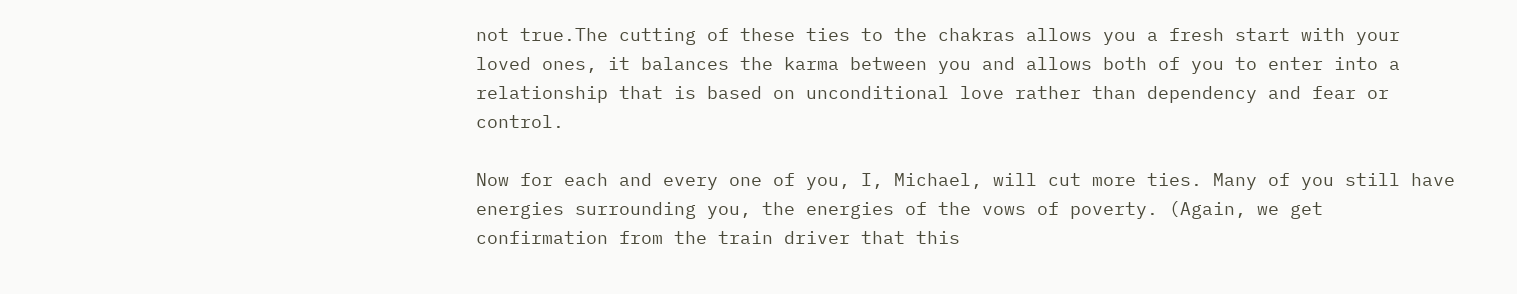not true.The cutting of these ties to the chakras allows you a fresh start with your loved ones, it balances the karma between you and allows both of you to enter into a relationship that is based on unconditional love rather than dependency and fear or control.

Now for each and every one of you, I, Michael, will cut more ties. Many of you still have energies surrounding you, the energies of the vows of poverty. (Again, we get confirmation from the train driver that this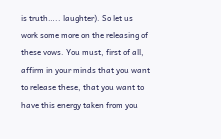is truth….. laughter). So let us work some more on the releasing of these vows. You must, first of all, affirm in your minds that you want to release these, that you want to have this energy taken from you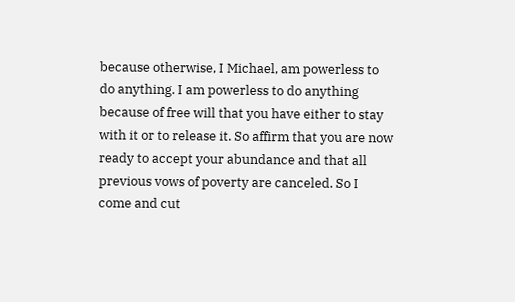because otherwise, I Michael, am powerless to do anything. I am powerless to do anything because of free will that you have either to stay with it or to release it. So affirm that you are now ready to accept your abundance and that all previous vows of poverty are canceled. So I come and cut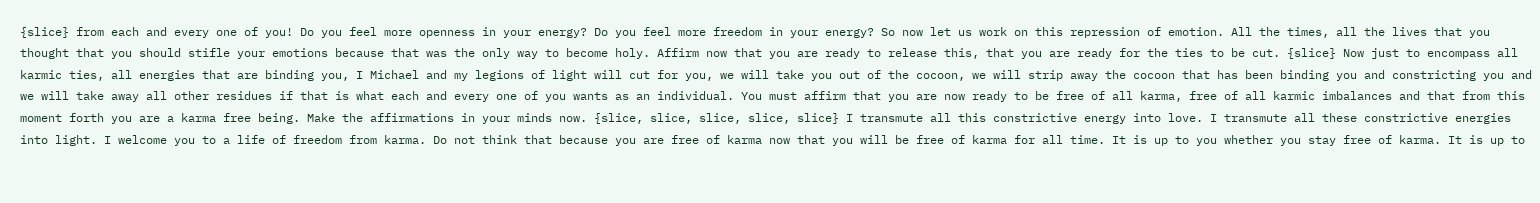{slice} from each and every one of you! Do you feel more openness in your energy? Do you feel more freedom in your energy? So now let us work on this repression of emotion. All the times, all the lives that you thought that you should stifle your emotions because that was the only way to become holy. Affirm now that you are ready to release this, that you are ready for the ties to be cut. {slice} Now just to encompass all karmic ties, all energies that are binding you, I Michael and my legions of light will cut for you, we will take you out of the cocoon, we will strip away the cocoon that has been binding you and constricting you and we will take away all other residues if that is what each and every one of you wants as an individual. You must affirm that you are now ready to be free of all karma, free of all karmic imbalances and that from this moment forth you are a karma free being. Make the affirmations in your minds now. {slice, slice, slice, slice, slice} I transmute all this constrictive energy into love. I transmute all these constrictive energies into light. I welcome you to a life of freedom from karma. Do not think that because you are free of karma now that you will be free of karma for all time. It is up to you whether you stay free of karma. It is up to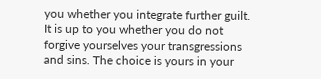you whether you integrate further guilt. It is up to you whether you do not forgive yourselves your transgressions and sins. The choice is yours in your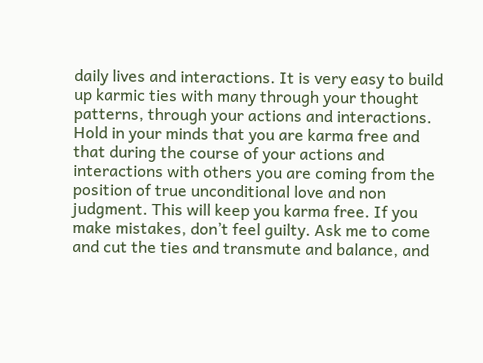daily lives and interactions. It is very easy to build up karmic ties with many through your thought patterns, through your actions and interactions. Hold in your minds that you are karma free and that during the course of your actions and interactions with others you are coming from the position of true unconditional love and non judgment. This will keep you karma free. If you make mistakes, don’t feel guilty. Ask me to come and cut the ties and transmute and balance, and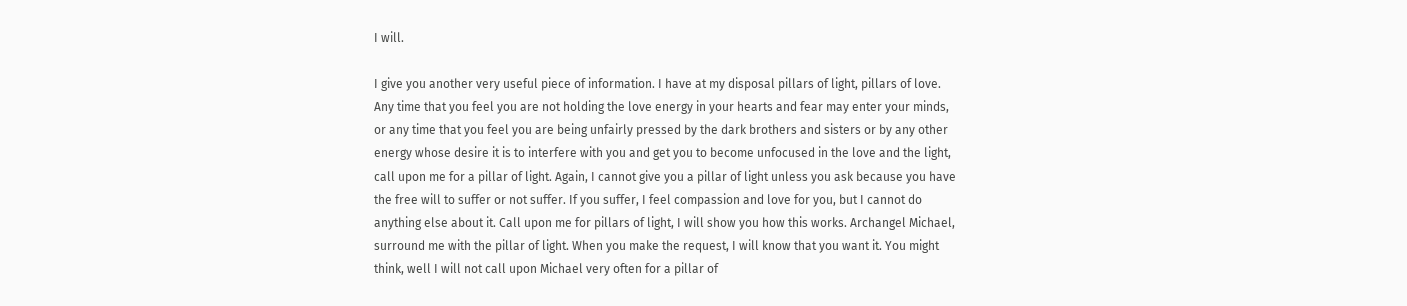I will.

I give you another very useful piece of information. I have at my disposal pillars of light, pillars of love. Any time that you feel you are not holding the love energy in your hearts and fear may enter your minds, or any time that you feel you are being unfairly pressed by the dark brothers and sisters or by any other energy whose desire it is to interfere with you and get you to become unfocused in the love and the light, call upon me for a pillar of light. Again, I cannot give you a pillar of light unless you ask because you have the free will to suffer or not suffer. If you suffer, I feel compassion and love for you, but I cannot do anything else about it. Call upon me for pillars of light, I will show you how this works. Archangel Michael, surround me with the pillar of light. When you make the request, I will know that you want it. You might think, well I will not call upon Michael very often for a pillar of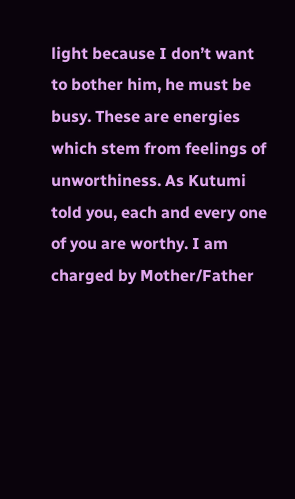light because I don’t want to bother him, he must be busy. These are energies which stem from feelings of unworthiness. As Kutumi told you, each and every one of you are worthy. I am charged by Mother/Father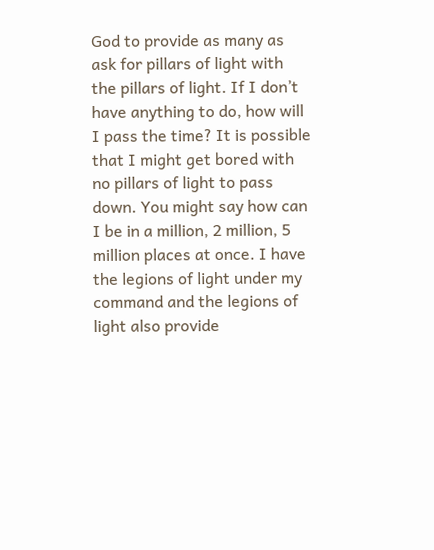God to provide as many as ask for pillars of light with the pillars of light. If I don’t have anything to do, how will I pass the time? It is possible that I might get bored with no pillars of light to pass down. You might say how can I be in a million, 2 million, 5 million places at once. I have the legions of light under my command and the legions of light also provide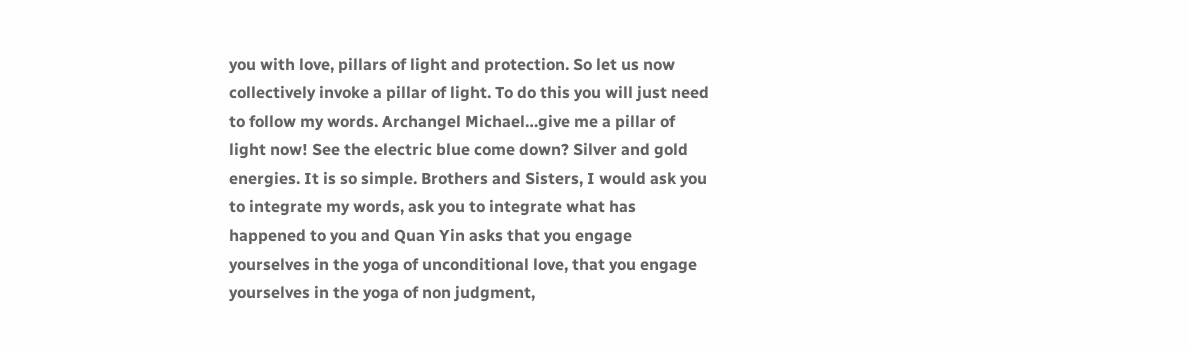you with love, pillars of light and protection. So let us now collectively invoke a pillar of light. To do this you will just need to follow my words. Archangel Michael…give me a pillar of light now! See the electric blue come down? Silver and gold energies. It is so simple. Brothers and Sisters, I would ask you to integrate my words, ask you to integrate what has happened to you and Quan Yin asks that you engage yourselves in the yoga of unconditional love, that you engage yourselves in the yoga of non judgment,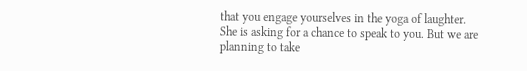that you engage yourselves in the yoga of laughter. She is asking for a chance to speak to you. But we are planning to take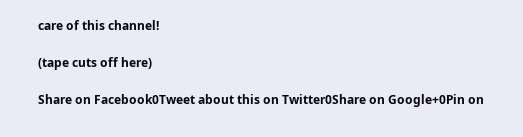care of this channel!

(tape cuts off here)

Share on Facebook0Tweet about this on Twitter0Share on Google+0Pin on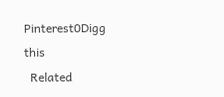Pinterest0Digg this
  Related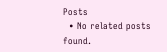Posts
  • No related posts found.